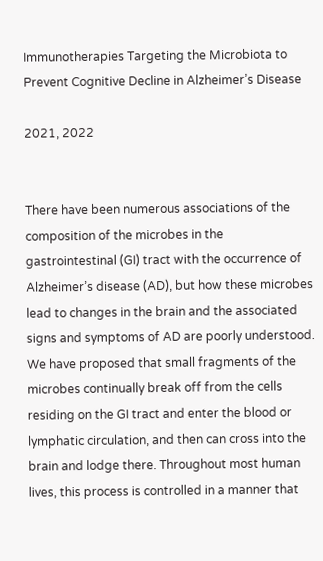Immunotherapies Targeting the Microbiota to Prevent Cognitive Decline in Alzheimer’s Disease

2021, 2022


There have been numerous associations of the composition of the microbes in the gastrointestinal (GI) tract with the occurrence of Alzheimer’s disease (AD), but how these microbes lead to changes in the brain and the associated signs and symptoms of AD are poorly understood. We have proposed that small fragments of the microbes continually break off from the cells residing on the GI tract and enter the blood or lymphatic circulation, and then can cross into the brain and lodge there. Throughout most human lives, this process is controlled in a manner that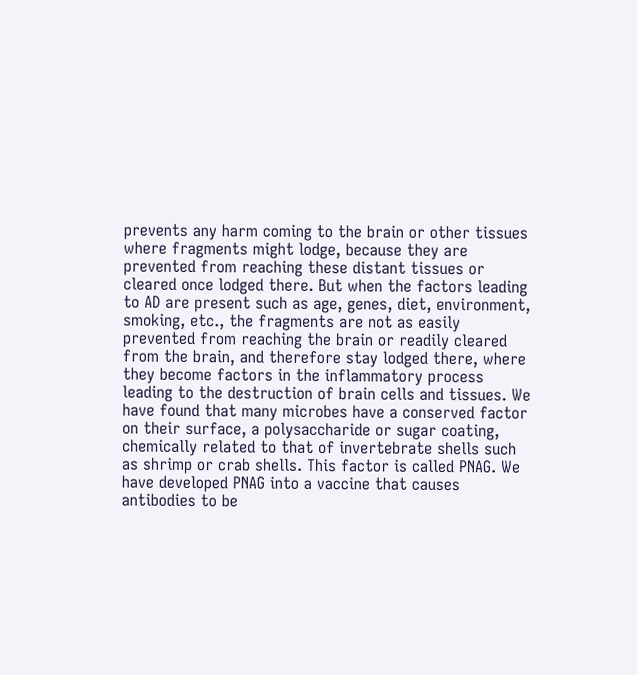prevents any harm coming to the brain or other tissues where fragments might lodge, because they are prevented from reaching these distant tissues or cleared once lodged there. But when the factors leading to AD are present such as age, genes, diet, environment, smoking, etc., the fragments are not as easily prevented from reaching the brain or readily cleared from the brain, and therefore stay lodged there, where they become factors in the inflammatory process leading to the destruction of brain cells and tissues. We have found that many microbes have a conserved factor on their surface, a polysaccharide or sugar coating, chemically related to that of invertebrate shells such as shrimp or crab shells. This factor is called PNAG. We have developed PNAG into a vaccine that causes antibodies to be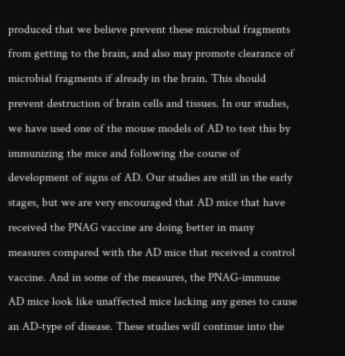produced that we believe prevent these microbial fragments from getting to the brain, and also may promote clearance of microbial fragments if already in the brain. This should prevent destruction of brain cells and tissues. In our studies, we have used one of the mouse models of AD to test this by immunizing the mice and following the course of development of signs of AD. Our studies are still in the early stages, but we are very encouraged that AD mice that have received the PNAG vaccine are doing better in many measures compared with the AD mice that received a control vaccine. And in some of the measures, the PNAG-immune AD mice look like unaffected mice lacking any genes to cause an AD-type of disease. These studies will continue into the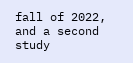fall of 2022, and a second study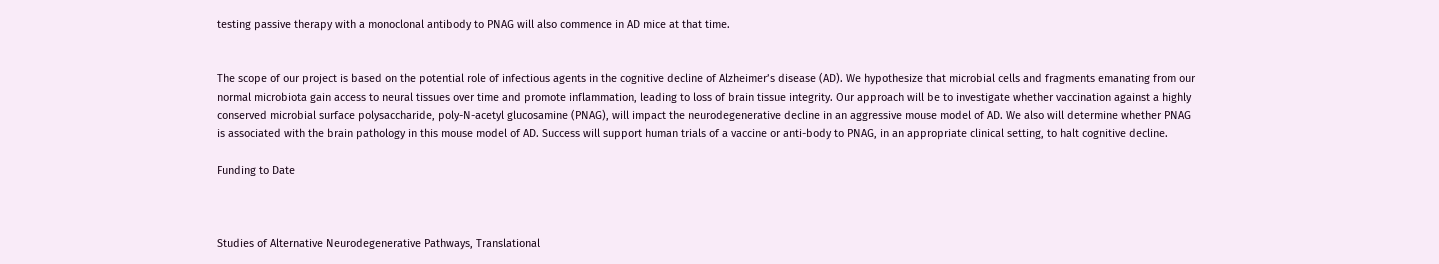testing passive therapy with a monoclonal antibody to PNAG will also commence in AD mice at that time.


The scope of our project is based on the potential role of infectious agents in the cognitive decline of Alzheimer’s disease (AD). We hypothesize that microbial cells and fragments emanating from our normal microbiota gain access to neural tissues over time and promote inflammation, leading to loss of brain tissue integrity. Our approach will be to investigate whether vaccination against a highly conserved microbial surface polysaccharide, poly-N-acetyl glucosamine (PNAG), will impact the neurodegenerative decline in an aggressive mouse model of AD. We also will determine whether PNAG is associated with the brain pathology in this mouse model of AD. Success will support human trials of a vaccine or anti-body to PNAG, in an appropriate clinical setting, to halt cognitive decline.

Funding to Date



Studies of Alternative Neurodegenerative Pathways, Translational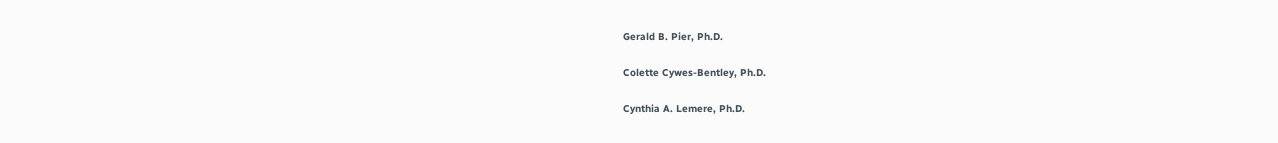Gerald B. Pier, Ph.D.

Colette Cywes-Bentley, Ph.D.

Cynthia A. Lemere, Ph.D.